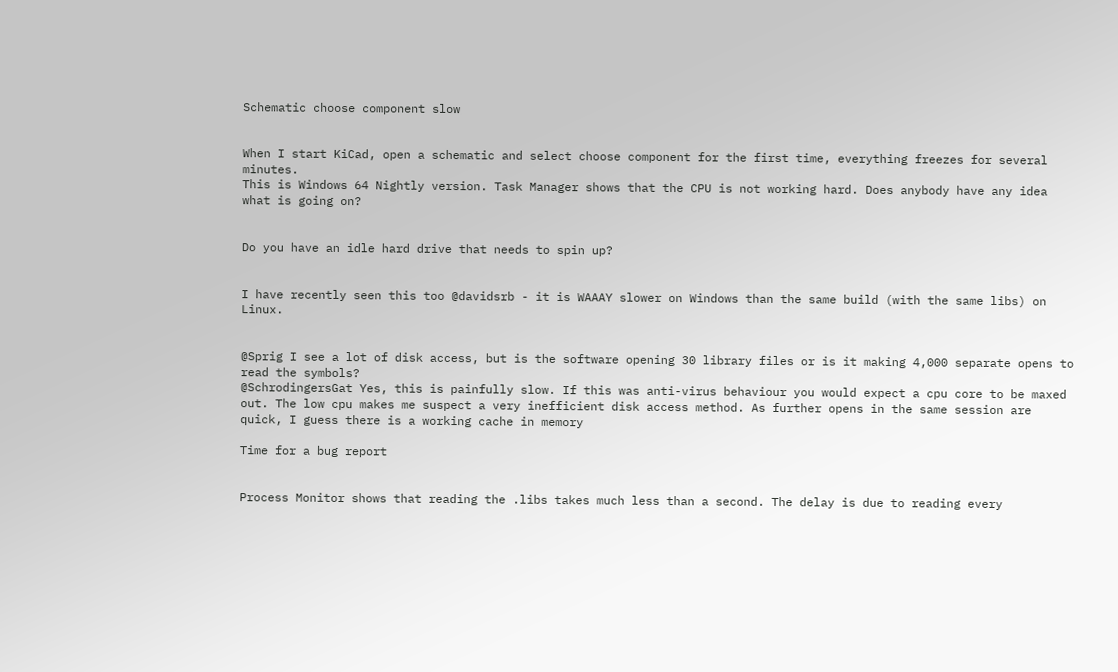Schematic choose component slow


When I start KiCad, open a schematic and select choose component for the first time, everything freezes for several minutes.
This is Windows 64 Nightly version. Task Manager shows that the CPU is not working hard. Does anybody have any idea what is going on?


Do you have an idle hard drive that needs to spin up?


I have recently seen this too @davidsrb - it is WAAAY slower on Windows than the same build (with the same libs) on Linux.


@Sprig I see a lot of disk access, but is the software opening 30 library files or is it making 4,000 separate opens to read the symbols?
@SchrodingersGat Yes, this is painfully slow. If this was anti-virus behaviour you would expect a cpu core to be maxed out. The low cpu makes me suspect a very inefficient disk access method. As further opens in the same session are quick, I guess there is a working cache in memory

Time for a bug report


Process Monitor shows that reading the .libs takes much less than a second. The delay is due to reading every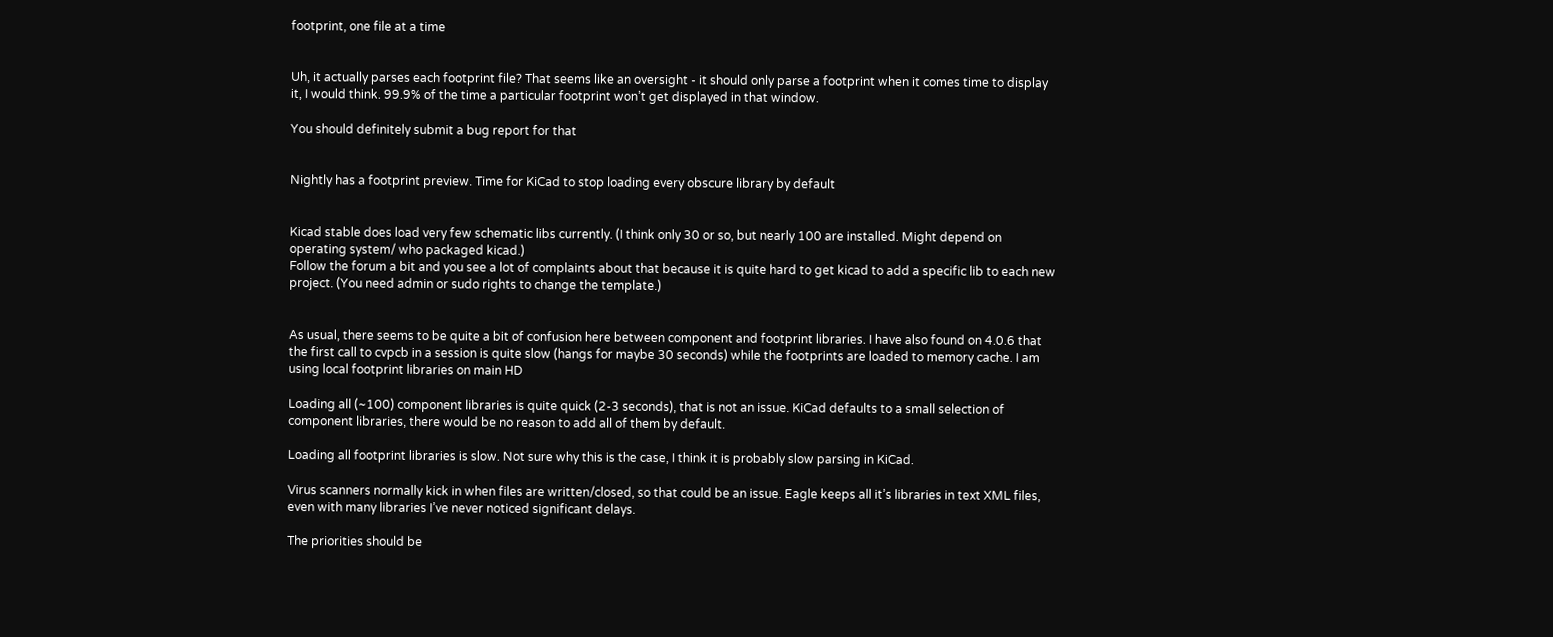footprint, one file at a time


Uh, it actually parses each footprint file? That seems like an oversight - it should only parse a footprint when it comes time to display it, I would think. 99.9% of the time a particular footprint won’t get displayed in that window.

You should definitely submit a bug report for that


Nightly has a footprint preview. Time for KiCad to stop loading every obscure library by default


Kicad stable does load very few schematic libs currently. (I think only 30 or so, but nearly 100 are installed. Might depend on operating system/ who packaged kicad.)
Follow the forum a bit and you see a lot of complaints about that because it is quite hard to get kicad to add a specific lib to each new project. (You need admin or sudo rights to change the template.)


As usual, there seems to be quite a bit of confusion here between component and footprint libraries. I have also found on 4.0.6 that the first call to cvpcb in a session is quite slow (hangs for maybe 30 seconds) while the footprints are loaded to memory cache. I am using local footprint libraries on main HD

Loading all (~100) component libraries is quite quick (2-3 seconds), that is not an issue. KiCad defaults to a small selection of component libraries, there would be no reason to add all of them by default.

Loading all footprint libraries is slow. Not sure why this is the case, I think it is probably slow parsing in KiCad.

Virus scanners normally kick in when files are written/closed, so that could be an issue. Eagle keeps all it’s libraries in text XML files, even with many libraries I’ve never noticed significant delays.

The priorities should be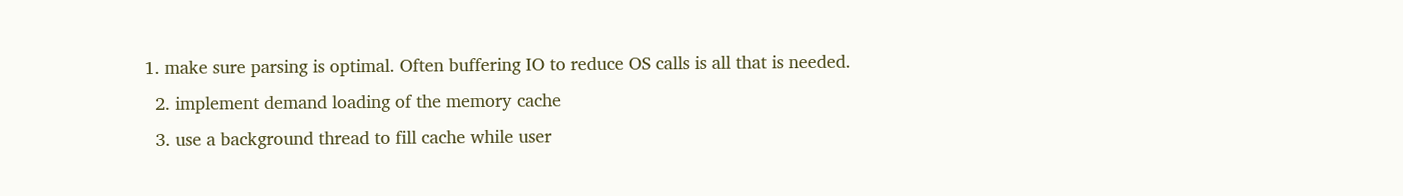1. make sure parsing is optimal. Often buffering IO to reduce OS calls is all that is needed.
  2. implement demand loading of the memory cache
  3. use a background thread to fill cache while user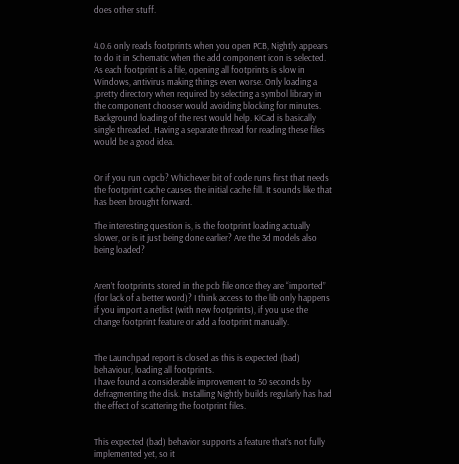does other stuff.


4.0.6 only reads footprints when you open PCB, Nightly appears to do it in Schematic when the add component icon is selected.
As each footprint is a file, opening all footprints is slow in Windows, antivirus making things even worse. Only loading a .pretty directory when required by selecting a symbol library in the component chooser would avoiding blocking for minutes. Background loading of the rest would help. KiCad is basically single threaded. Having a separate thread for reading these files would be a good idea.


Or if you run cvpcb? Whichever bit of code runs first that needs the footprint cache causes the initial cache fill. It sounds like that has been brought forward.

The interesting question is, is the footprint loading actually slower, or is it just being done earlier? Are the 3d models also being loaded?


Aren’t footprints stored in the pcb file once they are “imported” (for lack of a better word)? I think access to the lib only happens if you import a netlist (with new footprints), if you use the change footprint feature or add a footprint manually.


The Launchpad report is closed as this is expected (bad) behaviour, loading all footprints.
I have found a considerable improvement to 50 seconds by defragmenting the disk. Installing Nightly builds regularly has had the effect of scattering the footprint files.


This expected (bad) behavior supports a feature that’s not fully implemented yet, so it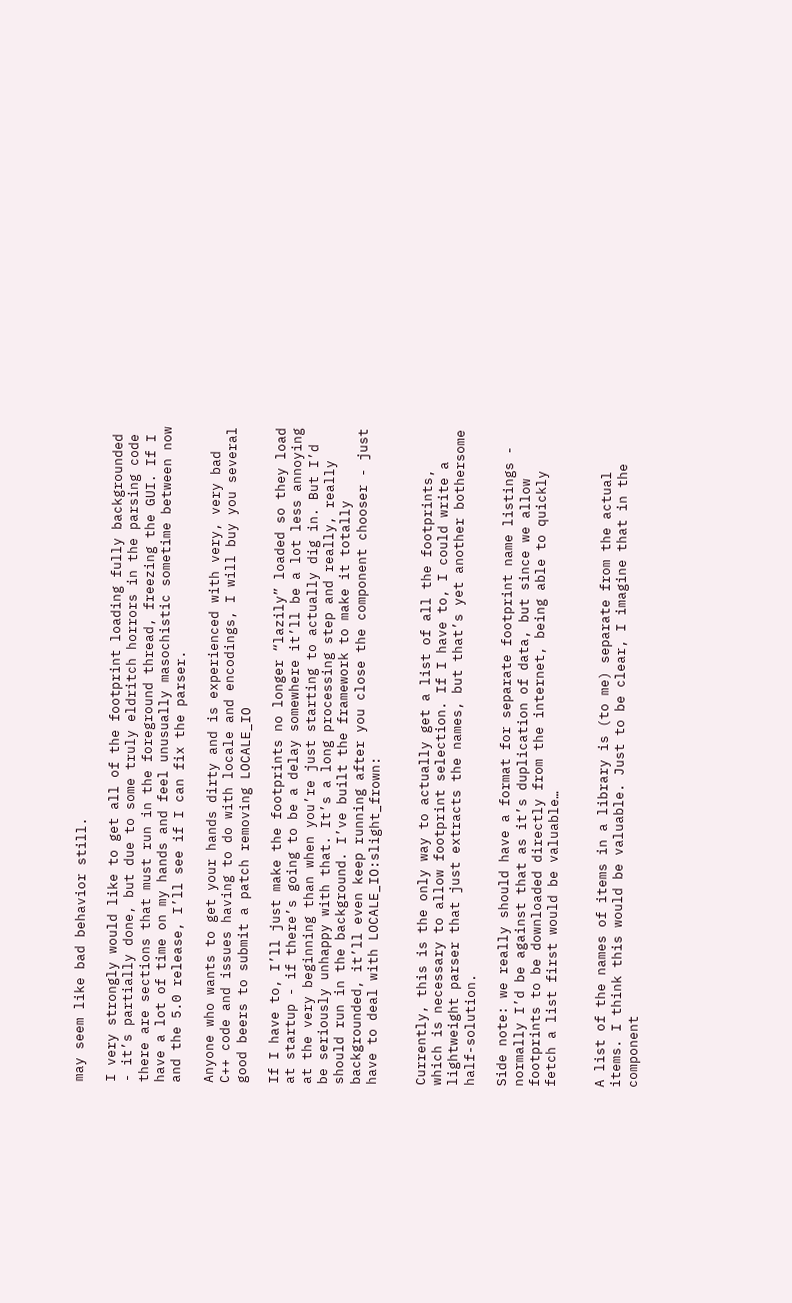may seem like bad behavior still.

I very strongly would like to get all of the footprint loading fully backgrounded - it’s partially done, but due to some truly eldritch horrors in the parsing code there are sections that must run in the foreground thread, freezing the GUI. If I have a lot of time on my hands and feel unusually masochistic sometime between now and the 5.0 release, I’ll see if I can fix the parser.

Anyone who wants to get your hands dirty and is experienced with very, very bad C++ code and issues having to do with locale and encodings, I will buy you several good beers to submit a patch removing LOCALE_IO

If I have to, I’ll just make the footprints no longer “lazily” loaded so they load at startup - if there’s going to be a delay somewhere it’ll be a lot less annoying at the very beginning than when you’re just starting to actually dig in. But I’d be seriously unhappy with that. It’s a long processing step and really, really should run in the background. I’ve built the framework to make it totally backgrounded, it’ll even keep running after you close the component chooser - just have to deal with LOCALE_IO:slight_frown:


Currently, this is the only way to actually get a list of all the footprints, which is necessary to allow footprint selection. If I have to, I could write a lightweight parser that just extracts the names, but that’s yet another bothersome half-solution.

Side note: we really should have a format for separate footprint name listings - normally I’d be against that as it’s duplication of data, but since we allow footprints to be downloaded directly from the internet, being able to quickly fetch a list first would be valuable…


A list of the names of items in a library is (to me) separate from the actual items. I think this would be valuable. Just to be clear, I imagine that in the component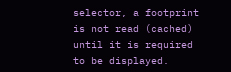selector, a footprint is not read (cached) until it is required to be displayed.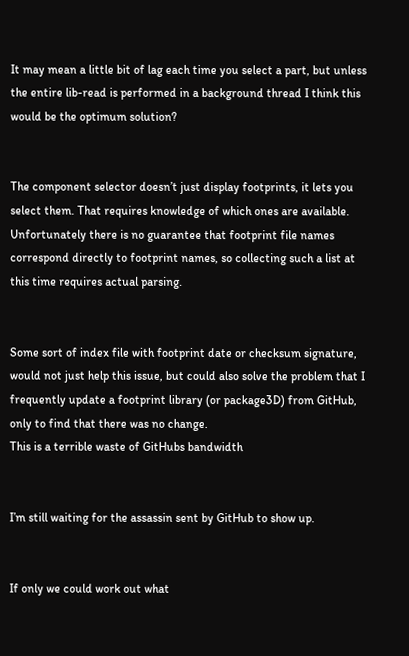It may mean a little bit of lag each time you select a part, but unless the entire lib-read is performed in a background thread I think this would be the optimum solution?


The component selector doesn’t just display footprints, it lets you select them. That requires knowledge of which ones are available. Unfortunately there is no guarantee that footprint file names correspond directly to footprint names, so collecting such a list at this time requires actual parsing.


Some sort of index file with footprint date or checksum signature, would not just help this issue, but could also solve the problem that I frequently update a footprint library (or package3D) from GitHub, only to find that there was no change.
This is a terrible waste of GitHubs bandwidth


I’m still waiting for the assassin sent by GitHub to show up.


If only we could work out what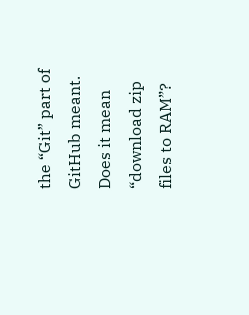the “Git” part of GitHub meant. Does it mean “download zip files to RAM”?